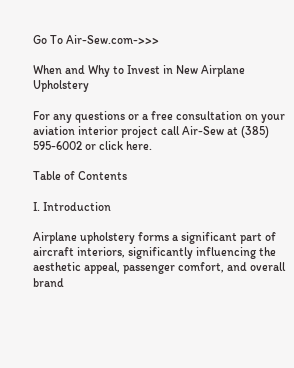Go To Air-Sew.com->>>

When and Why to Invest in New Airplane Upholstery

For any questions or a free consultation on your aviation interior project call Air-Sew at (385) 595-6002 or click here.

Table of Contents

I. Introduction

Airplane upholstery forms a significant part of aircraft interiors, significantly influencing the aesthetic appeal, passenger comfort, and overall brand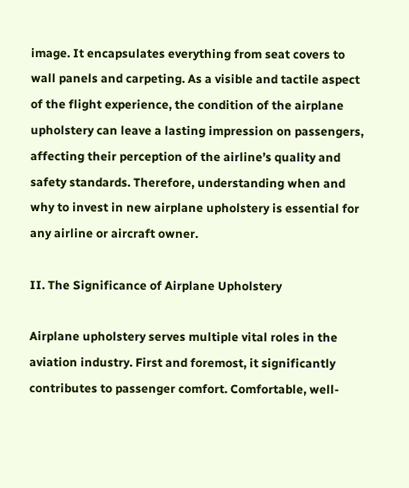image. It encapsulates everything from seat covers to wall panels and carpeting. As a visible and tactile aspect of the flight experience, the condition of the airplane upholstery can leave a lasting impression on passengers, affecting their perception of the airline’s quality and safety standards. Therefore, understanding when and why to invest in new airplane upholstery is essential for any airline or aircraft owner.

II. The Significance of Airplane Upholstery

Airplane upholstery serves multiple vital roles in the aviation industry. First and foremost, it significantly contributes to passenger comfort. Comfortable, well-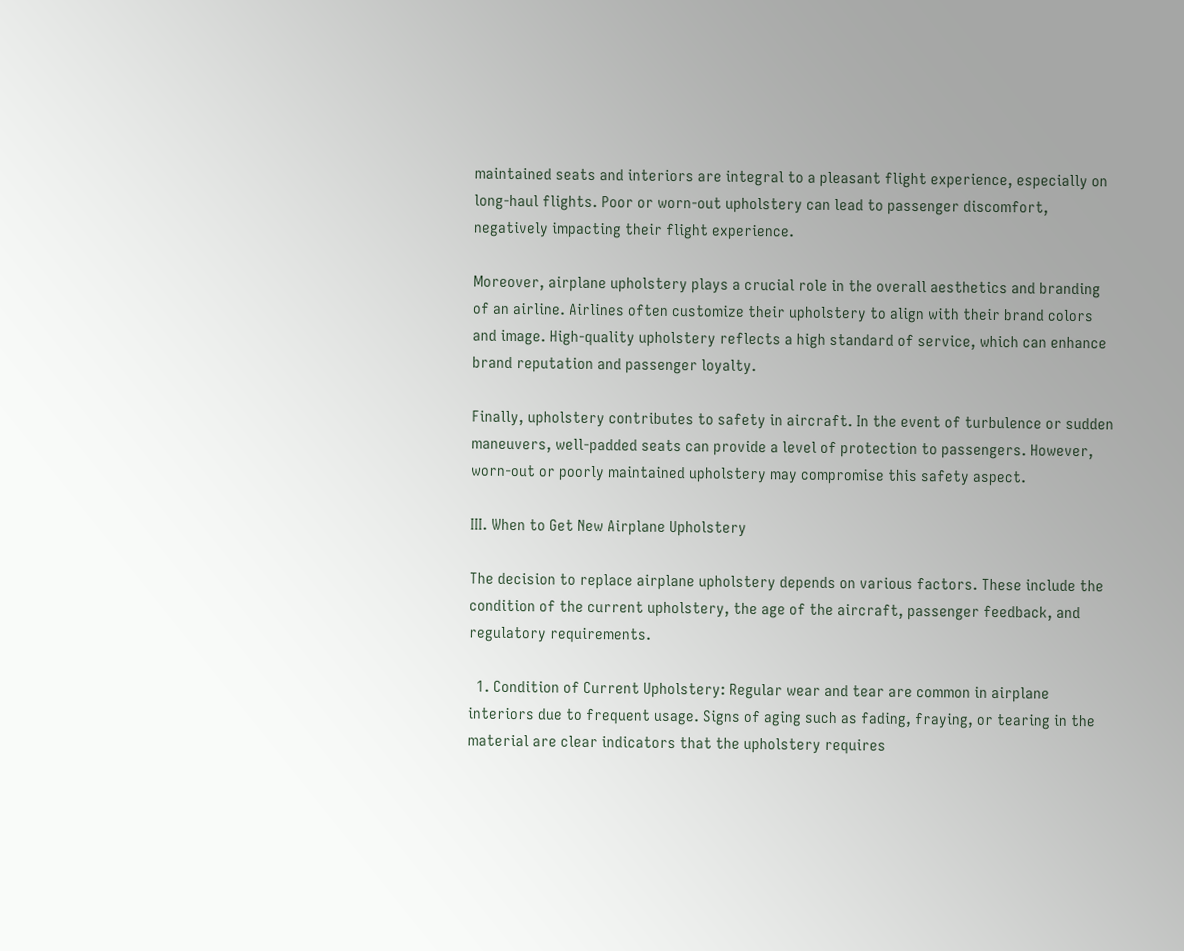maintained seats and interiors are integral to a pleasant flight experience, especially on long-haul flights. Poor or worn-out upholstery can lead to passenger discomfort, negatively impacting their flight experience.

Moreover, airplane upholstery plays a crucial role in the overall aesthetics and branding of an airline. Airlines often customize their upholstery to align with their brand colors and image. High-quality upholstery reflects a high standard of service, which can enhance brand reputation and passenger loyalty.

Finally, upholstery contributes to safety in aircraft. In the event of turbulence or sudden maneuvers, well-padded seats can provide a level of protection to passengers. However, worn-out or poorly maintained upholstery may compromise this safety aspect.

III. When to Get New Airplane Upholstery

The decision to replace airplane upholstery depends on various factors. These include the condition of the current upholstery, the age of the aircraft, passenger feedback, and regulatory requirements.

  1. Condition of Current Upholstery: Regular wear and tear are common in airplane interiors due to frequent usage. Signs of aging such as fading, fraying, or tearing in the material are clear indicators that the upholstery requires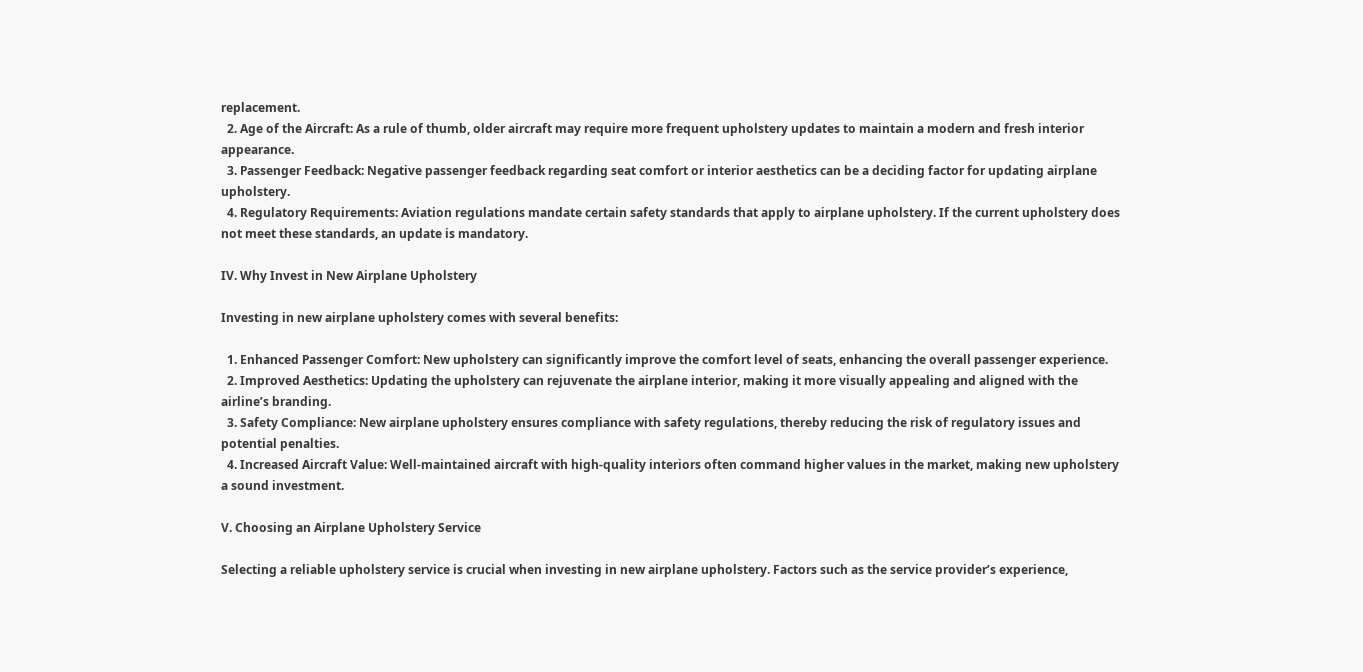replacement.
  2. Age of the Aircraft: As a rule of thumb, older aircraft may require more frequent upholstery updates to maintain a modern and fresh interior appearance.
  3. Passenger Feedback: Negative passenger feedback regarding seat comfort or interior aesthetics can be a deciding factor for updating airplane upholstery.
  4. Regulatory Requirements: Aviation regulations mandate certain safety standards that apply to airplane upholstery. If the current upholstery does not meet these standards, an update is mandatory.

IV. Why Invest in New Airplane Upholstery

Investing in new airplane upholstery comes with several benefits:

  1. Enhanced Passenger Comfort: New upholstery can significantly improve the comfort level of seats, enhancing the overall passenger experience.
  2. Improved Aesthetics: Updating the upholstery can rejuvenate the airplane interior, making it more visually appealing and aligned with the airline’s branding.
  3. Safety Compliance: New airplane upholstery ensures compliance with safety regulations, thereby reducing the risk of regulatory issues and potential penalties.
  4. Increased Aircraft Value: Well-maintained aircraft with high-quality interiors often command higher values in the market, making new upholstery a sound investment.

V. Choosing an Airplane Upholstery Service

Selecting a reliable upholstery service is crucial when investing in new airplane upholstery. Factors such as the service provider’s experience,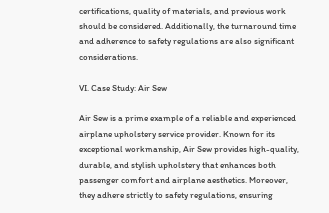certifications, quality of materials, and previous work should be considered. Additionally, the turnaround time and adherence to safety regulations are also significant considerations.

VI. Case Study: Air Sew

Air Sew is a prime example of a reliable and experienced airplane upholstery service provider. Known for its exceptional workmanship, Air Sew provides high-quality, durable, and stylish upholstery that enhances both passenger comfort and airplane aesthetics. Moreover, they adhere strictly to safety regulations, ensuring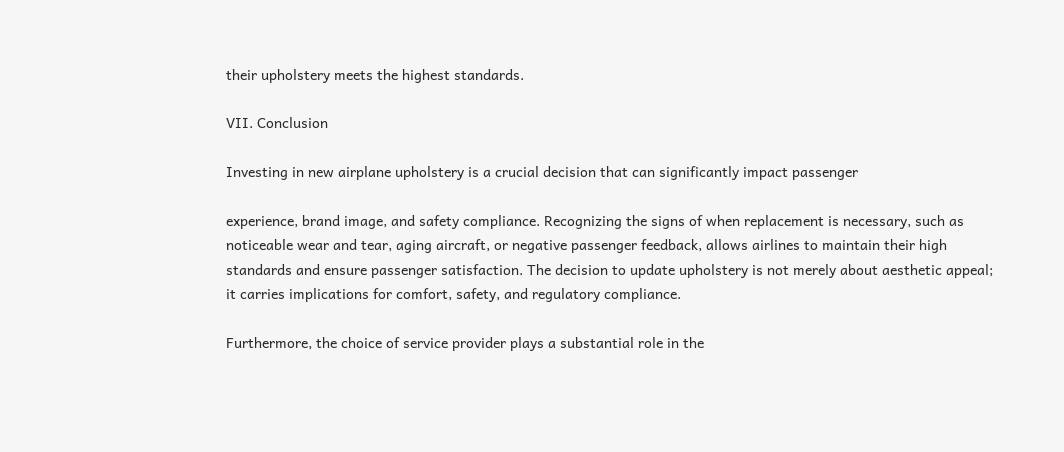their upholstery meets the highest standards.

VII. Conclusion

Investing in new airplane upholstery is a crucial decision that can significantly impact passenger

experience, brand image, and safety compliance. Recognizing the signs of when replacement is necessary, such as noticeable wear and tear, aging aircraft, or negative passenger feedback, allows airlines to maintain their high standards and ensure passenger satisfaction. The decision to update upholstery is not merely about aesthetic appeal; it carries implications for comfort, safety, and regulatory compliance.

Furthermore, the choice of service provider plays a substantial role in the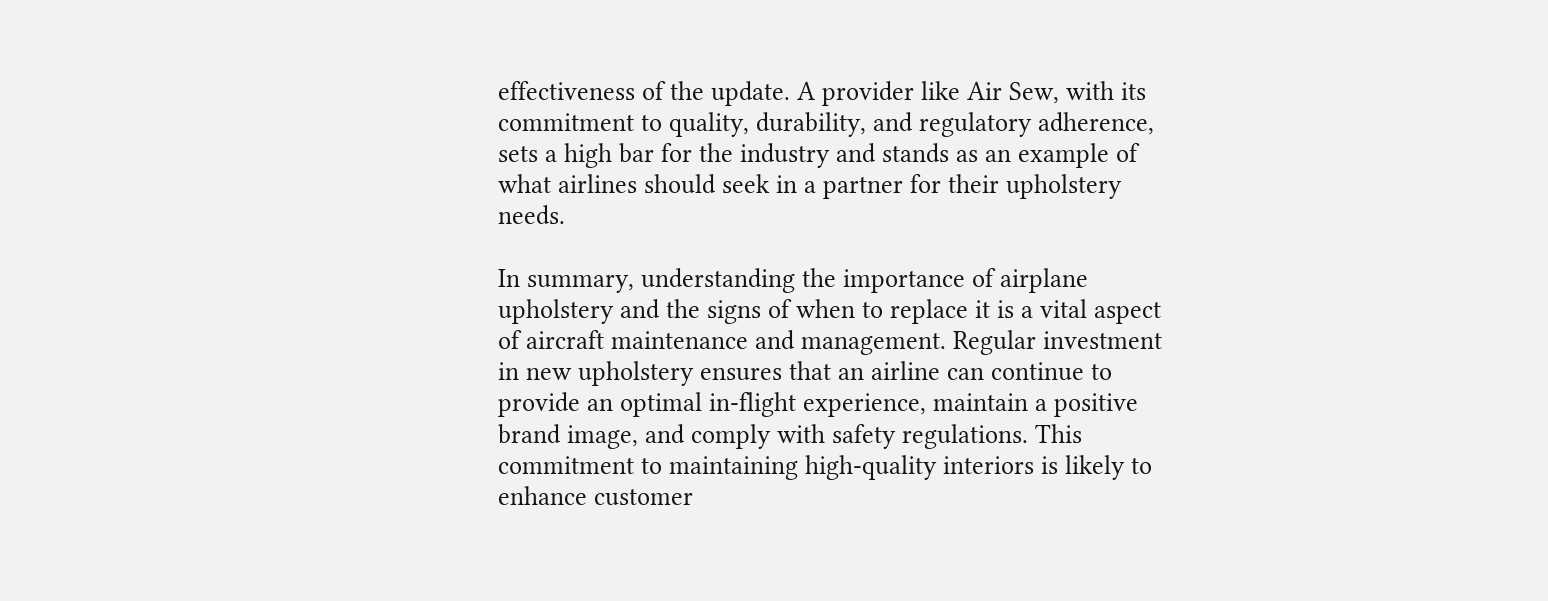effectiveness of the update. A provider like Air Sew, with its commitment to quality, durability, and regulatory adherence, sets a high bar for the industry and stands as an example of what airlines should seek in a partner for their upholstery needs.

In summary, understanding the importance of airplane upholstery and the signs of when to replace it is a vital aspect of aircraft maintenance and management. Regular investment in new upholstery ensures that an airline can continue to provide an optimal in-flight experience, maintain a positive brand image, and comply with safety regulations. This commitment to maintaining high-quality interiors is likely to enhance customer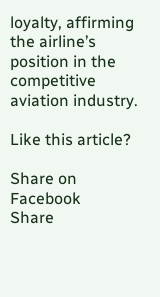loyalty, affirming the airline’s position in the competitive aviation industry.

Like this article?

Share on Facebook
Share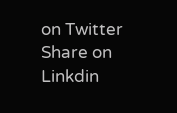on Twitter
Share on Linkdin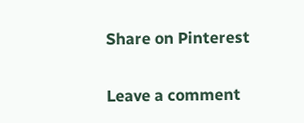Share on Pinterest

Leave a comment